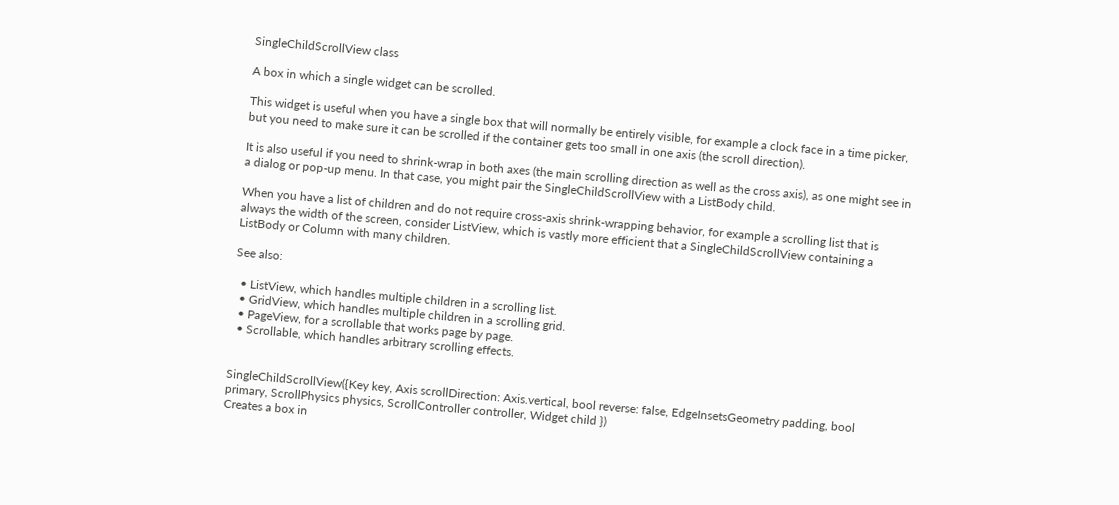SingleChildScrollView class

A box in which a single widget can be scrolled.

This widget is useful when you have a single box that will normally be entirely visible, for example a clock face in a time picker, but you need to make sure it can be scrolled if the container gets too small in one axis (the scroll direction).

It is also useful if you need to shrink-wrap in both axes (the main scrolling direction as well as the cross axis), as one might see in a dialog or pop-up menu. In that case, you might pair the SingleChildScrollView with a ListBody child.

When you have a list of children and do not require cross-axis shrink-wrapping behavior, for example a scrolling list that is always the width of the screen, consider ListView, which is vastly more efficient that a SingleChildScrollView containing a ListBody or Column with many children.

See also:

  • ListView, which handles multiple children in a scrolling list.
  • GridView, which handles multiple children in a scrolling grid.
  • PageView, for a scrollable that works page by page.
  • Scrollable, which handles arbitrary scrolling effects.


SingleChildScrollView({Key key, Axis scrollDirection: Axis.vertical, bool reverse: false, EdgeInsetsGeometry padding, bool primary, ScrollPhysics physics, ScrollController controller, Widget child })
Creates a box in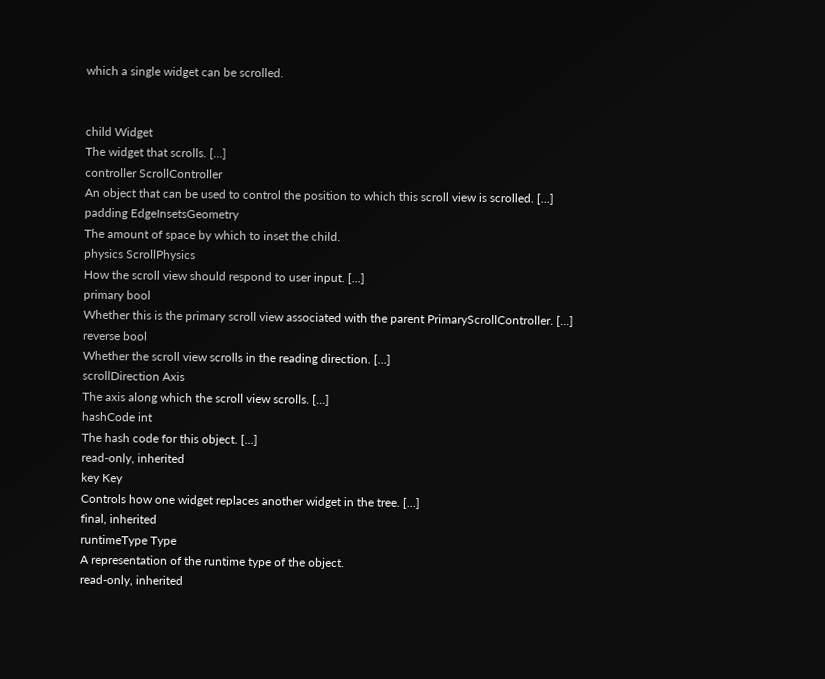which a single widget can be scrolled.


child Widget
The widget that scrolls. [...]
controller ScrollController
An object that can be used to control the position to which this scroll view is scrolled. [...]
padding EdgeInsetsGeometry
The amount of space by which to inset the child.
physics ScrollPhysics
How the scroll view should respond to user input. [...]
primary bool
Whether this is the primary scroll view associated with the parent PrimaryScrollController. [...]
reverse bool
Whether the scroll view scrolls in the reading direction. [...]
scrollDirection Axis
The axis along which the scroll view scrolls. [...]
hashCode int
The hash code for this object. [...]
read-only, inherited
key Key
Controls how one widget replaces another widget in the tree. [...]
final, inherited
runtimeType Type
A representation of the runtime type of the object.
read-only, inherited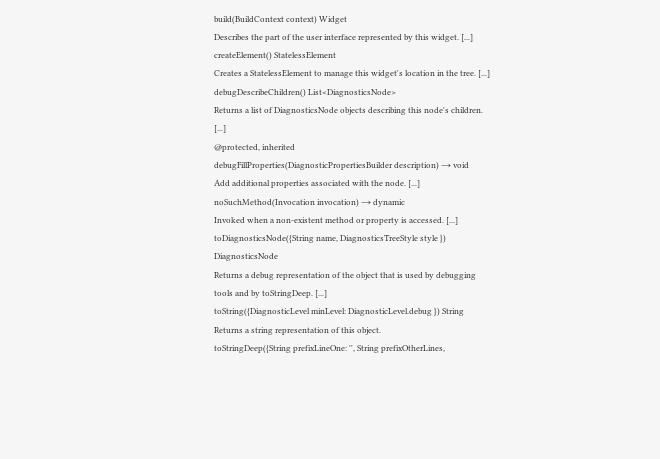build(BuildContext context) Widget
Describes the part of the user interface represented by this widget. [...]
createElement() StatelessElement
Creates a StatelessElement to manage this widget's location in the tree. [...]
debugDescribeChildren() List<DiagnosticsNode>
Returns a list of DiagnosticsNode objects describing this node's children. [...]
@protected, inherited
debugFillProperties(DiagnosticPropertiesBuilder description) → void
Add additional properties associated with the node. [...]
noSuchMethod(Invocation invocation) → dynamic
Invoked when a non-existent method or property is accessed. [...]
toDiagnosticsNode({String name, DiagnosticsTreeStyle style }) DiagnosticsNode
Returns a debug representation of the object that is used by debugging tools and by toStringDeep. [...]
toString({DiagnosticLevel minLevel: DiagnosticLevel.debug }) String
Returns a string representation of this object.
toStringDeep({String prefixLineOne: '', String prefixOtherLines,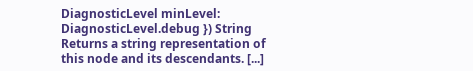DiagnosticLevel minLevel: DiagnosticLevel.debug }) String
Returns a string representation of this node and its descendants. [...]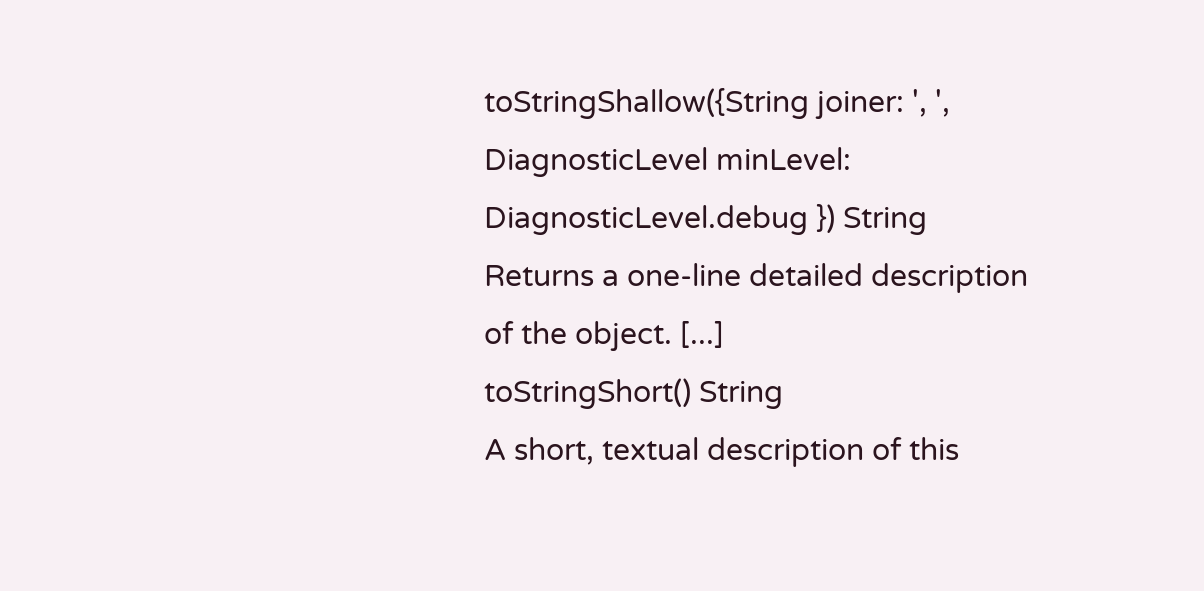toStringShallow({String joiner: ', ', DiagnosticLevel minLevel: DiagnosticLevel.debug }) String
Returns a one-line detailed description of the object. [...]
toStringShort() String
A short, textual description of this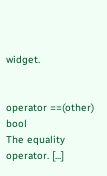widget.


operator ==(other) bool
The equality operator. [...]